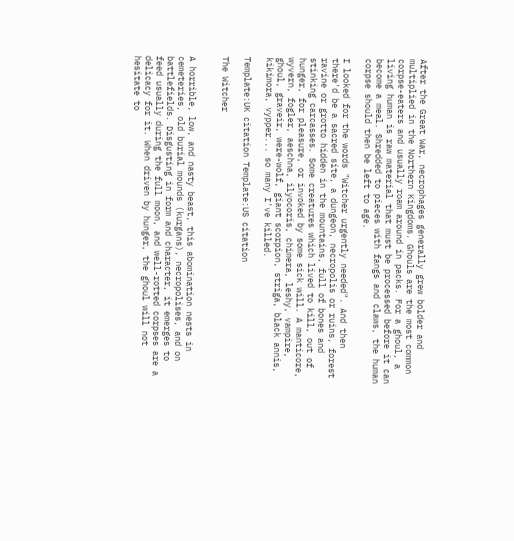After the Great War, necrophages generally grew bolder and multiplied in the Northern Kingdoms. Ghouls are the most common corpse-eaters and usually roam around in packs. For a ghoul, a living human is raw material that must be processed before it can become a meal. Shredded to pieces with fangs and claws, the human corpse should then be left to age.

I looked for the words "Witcher urgently needed". And then there'd be a sacred site, a dungeon, necropolis or ruins, forest ravine or grotto hidden in the mountains, full of bones and stinking carcasses. Some creatures which lived to kill, out of hunger, for pleasure, or invoked by some sick will. A manticore, wyvern, fogler, aeschna, ilyocoris, chimera, leshy, vampire, ghoul, graveir, were-wolf, giant scorpion, striga, black annis, kikimora, vypper... so many I've killed.

Template:UK citation Template:US citation

The Witcher


A horrible, low, and nasty beast, this abomination nests in cemeteries, old burial mounds (kurgans), necropolises, and on battlefields. Disgusting in form and character, it emerges to feed usually during the full moon, and well-rotted corpses are a delicacy for it. When driven by hunger, the ghoul will not hesitate to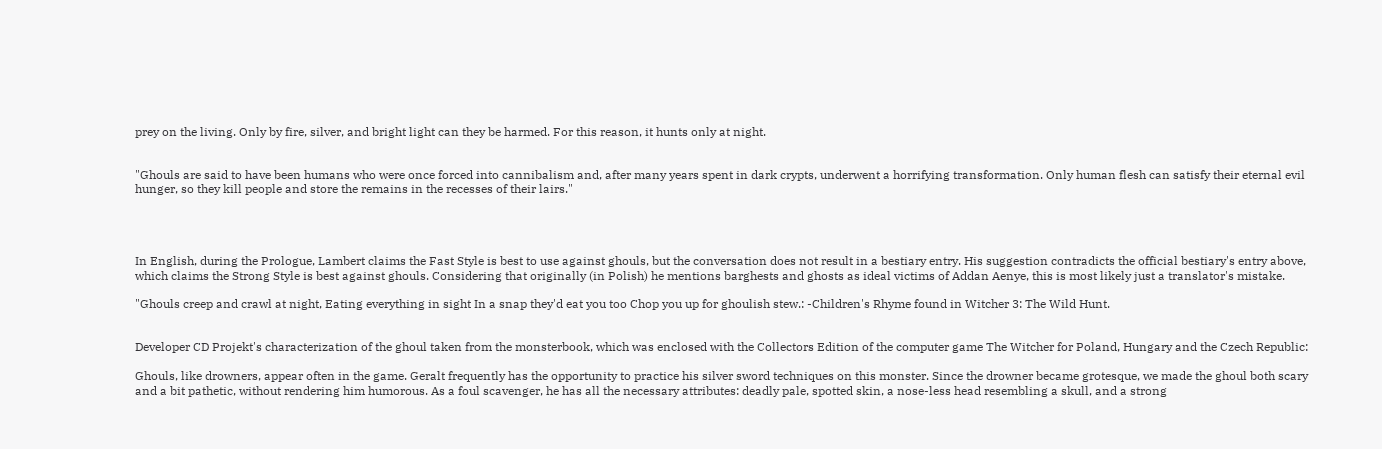prey on the living. Only by fire, silver, and bright light can they be harmed. For this reason, it hunts only at night.


"Ghouls are said to have been humans who were once forced into cannibalism and, after many years spent in dark crypts, underwent a horrifying transformation. Only human flesh can satisfy their eternal evil hunger, so they kill people and store the remains in the recesses of their lairs."




In English, during the Prologue, Lambert claims the Fast Style is best to use against ghouls, but the conversation does not result in a bestiary entry. His suggestion contradicts the official bestiary's entry above, which claims the Strong Style is best against ghouls. Considering that originally (in Polish) he mentions barghests and ghosts as ideal victims of Addan Aenye, this is most likely just a translator's mistake.

"Ghouls creep and crawl at night, Eating everything in sight In a snap they'd eat you too Chop you up for ghoulish stew.: -Children's Rhyme found in Witcher 3: The Wild Hunt.


Developer CD Projekt's characterization of the ghoul taken from the monsterbook, which was enclosed with the Collectors Edition of the computer game The Witcher for Poland, Hungary and the Czech Republic:

Ghouls, like drowners, appear often in the game. Geralt frequently has the opportunity to practice his silver sword techniques on this monster. Since the drowner became grotesque, we made the ghoul both scary and a bit pathetic, without rendering him humorous. As a foul scavenger, he has all the necessary attributes: deadly pale, spotted skin, a nose-less head resembling a skull, and a strong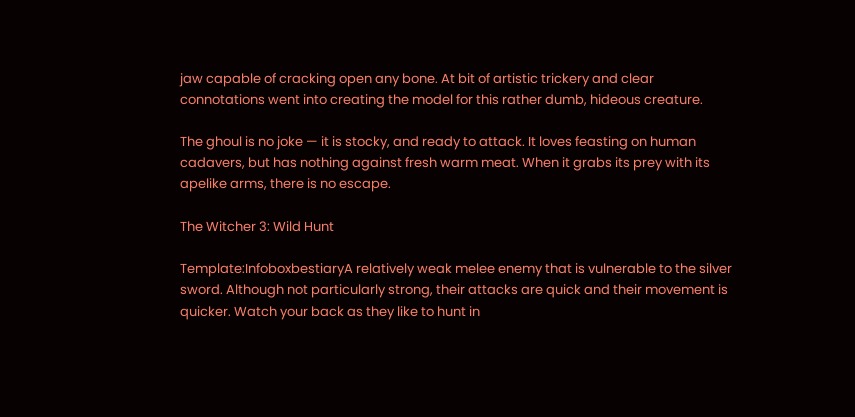jaw capable of cracking open any bone. At bit of artistic trickery and clear connotations went into creating the model for this rather dumb, hideous creature.

The ghoul is no joke — it is stocky, and ready to attack. It loves feasting on human cadavers, but has nothing against fresh warm meat. When it grabs its prey with its apelike arms, there is no escape.

The Witcher 3: Wild Hunt

Template:InfoboxbestiaryA relatively weak melee enemy that is vulnerable to the silver sword. Although not particularly strong, their attacks are quick and their movement is quicker. Watch your back as they like to hunt in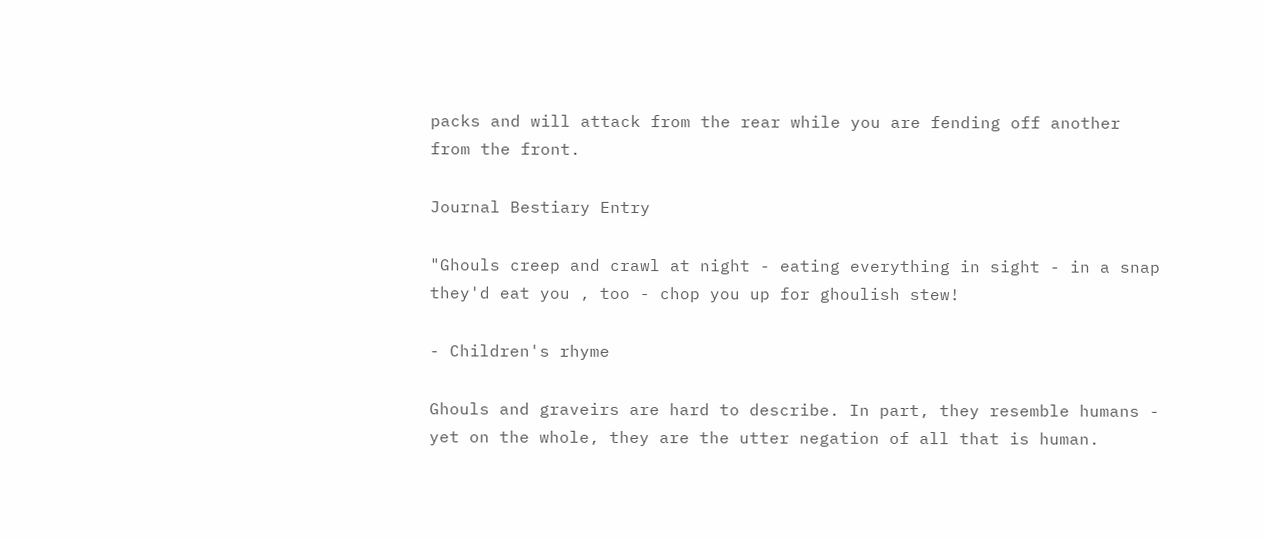packs and will attack from the rear while you are fending off another from the front.

Journal Bestiary Entry

"Ghouls creep and crawl at night - eating everything in sight - in a snap they'd eat you , too - chop you up for ghoulish stew!

- Children's rhyme

Ghouls and graveirs are hard to describe. In part, they resemble humans - yet on the whole, they are the utter negation of all that is human.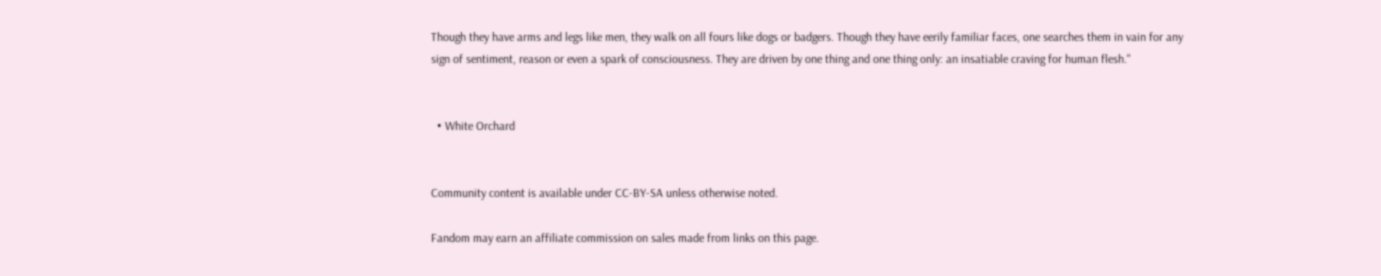Though they have arms and legs like men, they walk on all fours like dogs or badgers. Though they have eerily familiar faces, one searches them in vain for any sign of sentiment, reason or even a spark of consciousness. They are driven by one thing and one thing only: an insatiable craving for human flesh."


  • White Orchard


Community content is available under CC-BY-SA unless otherwise noted.

Fandom may earn an affiliate commission on sales made from links on this page.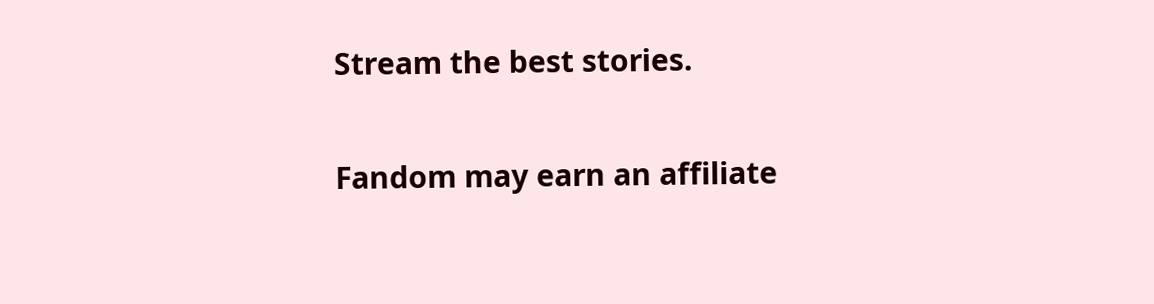Stream the best stories.

Fandom may earn an affiliate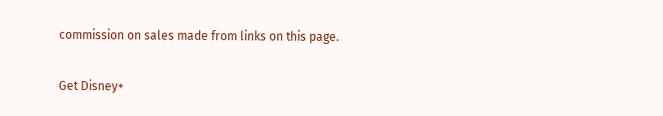commission on sales made from links on this page.

Get Disney+